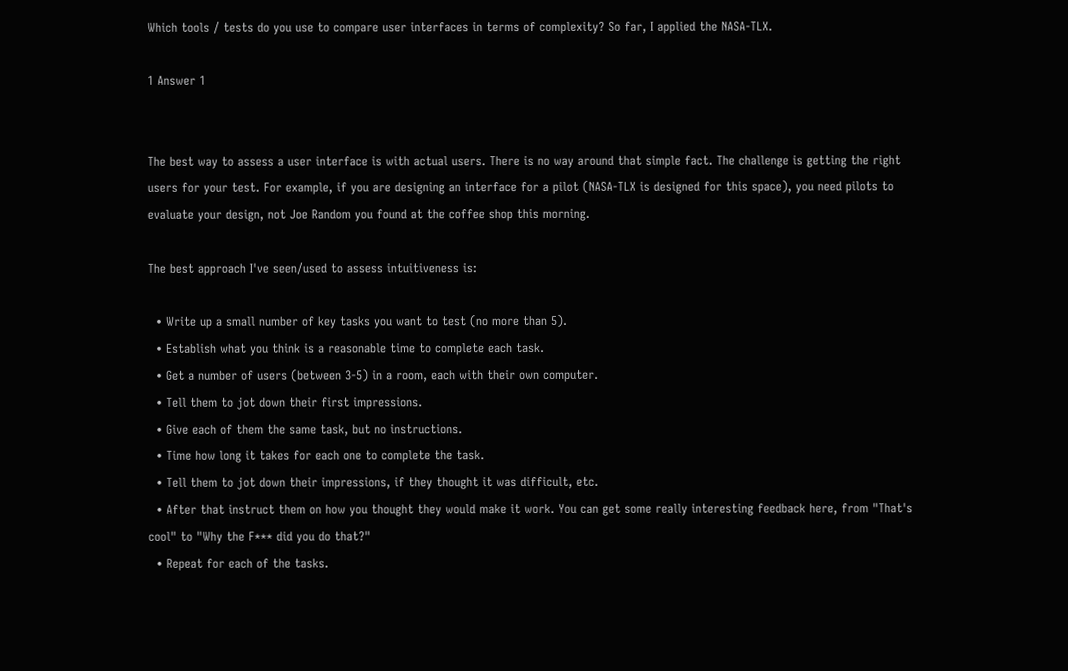Which tools / tests do you use to compare user interfaces in terms of complexity? So far, I applied the NASA-TLX.

1 Answer 1


The best way to assess a user interface is with actual users. There is no way around that simple fact. The challenge is getting the right users for your test. For example, if you are designing an interface for a pilot (NASA-TLX is designed for this space), you need pilots to evaluate your design, not Joe Random you found at the coffee shop this morning.

The best approach I've seen/used to assess intuitiveness is:

  • Write up a small number of key tasks you want to test (no more than 5).
  • Establish what you think is a reasonable time to complete each task.
  • Get a number of users (between 3-5) in a room, each with their own computer.
  • Tell them to jot down their first impressions.
  • Give each of them the same task, but no instructions.
  • Time how long it takes for each one to complete the task.
  • Tell them to jot down their impressions, if they thought it was difficult, etc.
  • After that instruct them on how you thought they would make it work. You can get some really interesting feedback here, from "That's cool" to "Why the F*** did you do that?"
  • Repeat for each of the tasks.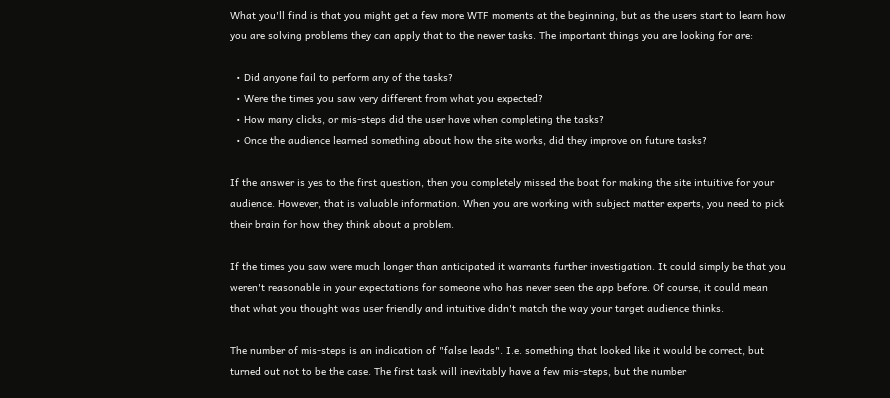What you'll find is that you might get a few more WTF moments at the beginning, but as the users start to learn how you are solving problems they can apply that to the newer tasks. The important things you are looking for are:

  • Did anyone fail to perform any of the tasks?
  • Were the times you saw very different from what you expected?
  • How many clicks, or mis-steps did the user have when completing the tasks?
  • Once the audience learned something about how the site works, did they improve on future tasks?

If the answer is yes to the first question, then you completely missed the boat for making the site intuitive for your audience. However, that is valuable information. When you are working with subject matter experts, you need to pick their brain for how they think about a problem.

If the times you saw were much longer than anticipated it warrants further investigation. It could simply be that you weren't reasonable in your expectations for someone who has never seen the app before. Of course, it could mean that what you thought was user friendly and intuitive didn't match the way your target audience thinks.

The number of mis-steps is an indication of "false leads". I.e. something that looked like it would be correct, but turned out not to be the case. The first task will inevitably have a few mis-steps, but the number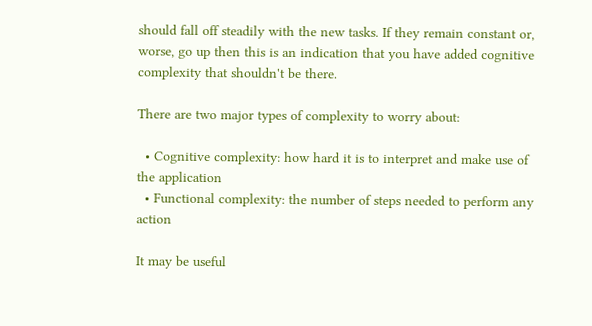should fall off steadily with the new tasks. If they remain constant or, worse, go up then this is an indication that you have added cognitive complexity that shouldn't be there.

There are two major types of complexity to worry about:

  • Cognitive complexity: how hard it is to interpret and make use of the application
  • Functional complexity: the number of steps needed to perform any action

It may be useful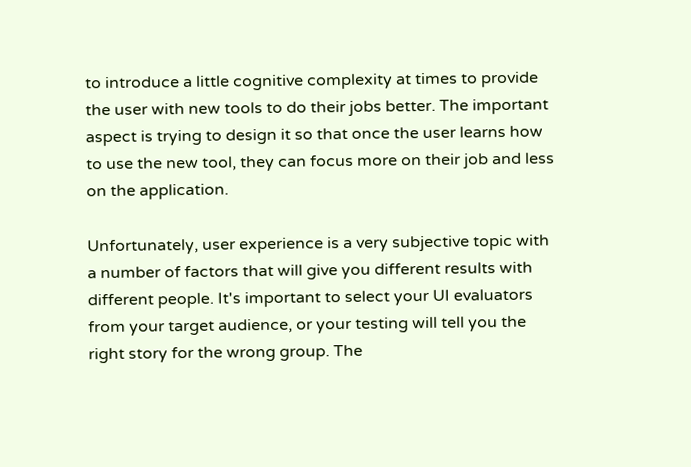to introduce a little cognitive complexity at times to provide the user with new tools to do their jobs better. The important aspect is trying to design it so that once the user learns how to use the new tool, they can focus more on their job and less on the application.

Unfortunately, user experience is a very subjective topic with a number of factors that will give you different results with different people. It's important to select your UI evaluators from your target audience, or your testing will tell you the right story for the wrong group. The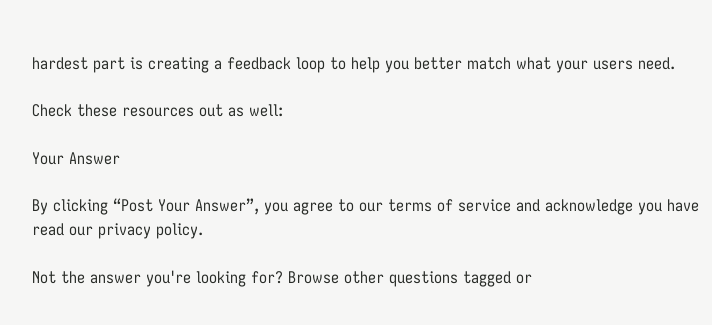hardest part is creating a feedback loop to help you better match what your users need.

Check these resources out as well:

Your Answer

By clicking “Post Your Answer”, you agree to our terms of service and acknowledge you have read our privacy policy.

Not the answer you're looking for? Browse other questions tagged or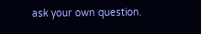ask your own question.